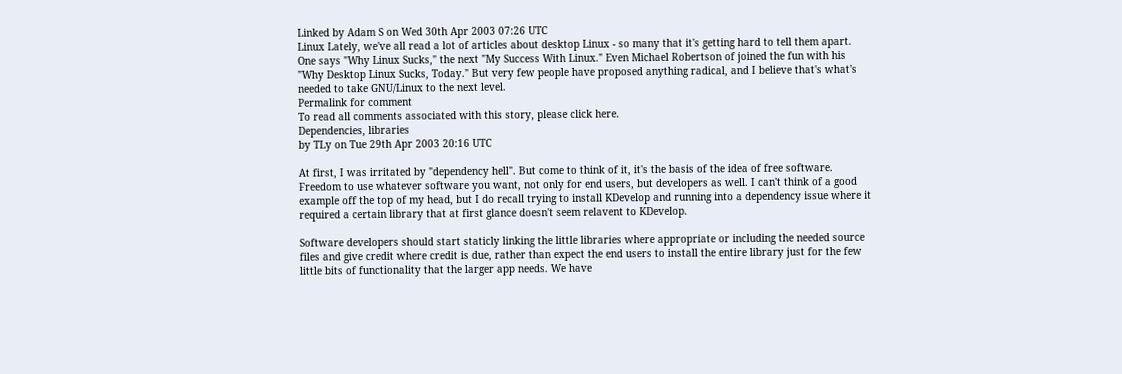Linked by Adam S on Wed 30th Apr 2003 07:26 UTC
Linux Lately, we've all read a lot of articles about desktop Linux - so many that it's getting hard to tell them apart. One says "Why Linux Sucks," the next "My Success With Linux." Even Michael Robertson of joined the fun with his "Why Desktop Linux Sucks, Today." But very few people have proposed anything radical, and I believe that's what's needed to take GNU/Linux to the next level.
Permalink for comment
To read all comments associated with this story, please click here.
Dependencies, libraries
by TLy on Tue 29th Apr 2003 20:16 UTC

At first, I was irritated by "dependency hell". But come to think of it, it's the basis of the idea of free software. Freedom to use whatever software you want, not only for end users, but developers as well. I can't think of a good example off the top of my head, but I do recall trying to install KDevelop and running into a dependency issue where it required a certain library that at first glance doesn't seem relavent to KDevelop.

Software developers should start staticly linking the little libraries where appropriate or including the needed source files and give credit where credit is due, rather than expect the end users to install the entire library just for the few little bits of functionality that the larger app needs. We have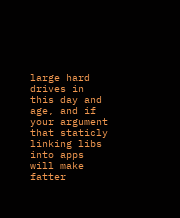large hard drives in this day and age, and if your argument that staticly linking libs into apps will make fatter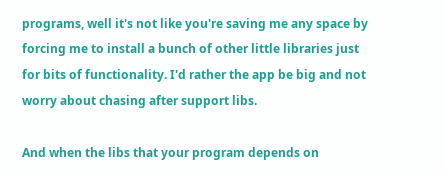programs, well it's not like you're saving me any space by forcing me to install a bunch of other little libraries just for bits of functionality. I'd rather the app be big and not worry about chasing after support libs.

And when the libs that your program depends on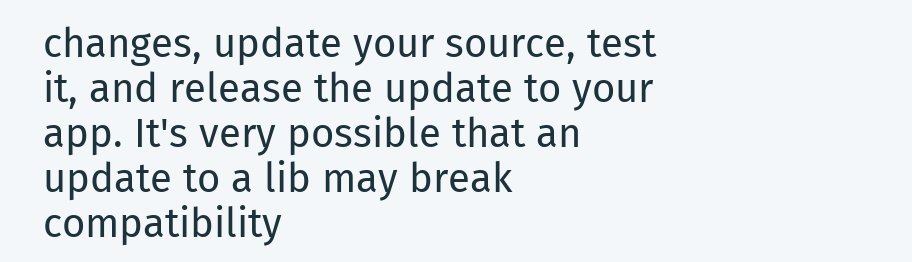changes, update your source, test it, and release the update to your app. It's very possible that an update to a lib may break compatibility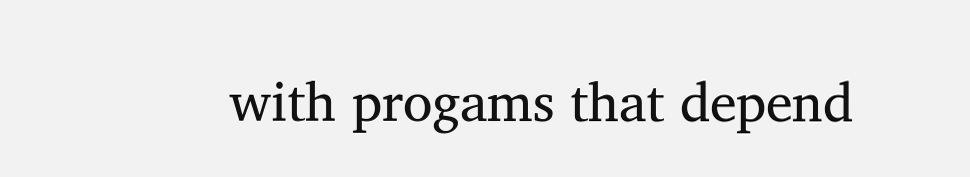with progams that depend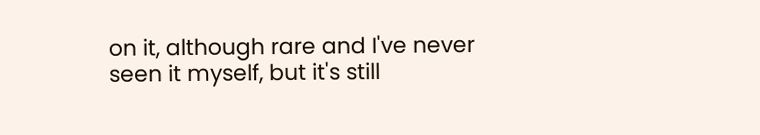on it, although rare and I've never seen it myself, but it's still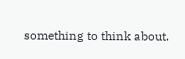something to think about.